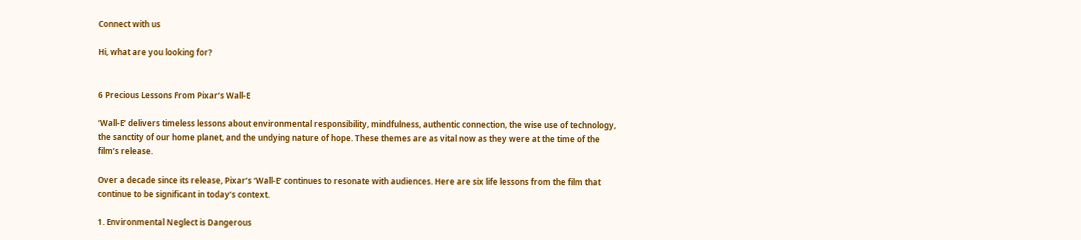Connect with us

Hi, what are you looking for?


6 Precious Lessons From Pixar’s Wall-E

‘Wall-E’ delivers timeless lessons about environmental responsibility, mindfulness, authentic connection, the wise use of technology, the sanctity of our home planet, and the undying nature of hope. These themes are as vital now as they were at the time of the film’s release.

Over a decade since its release, Pixar’s ‘Wall-E’ continues to resonate with audiences. Here are six life lessons from the film that continue to be significant in today’s context.

1. Environmental Neglect is Dangerous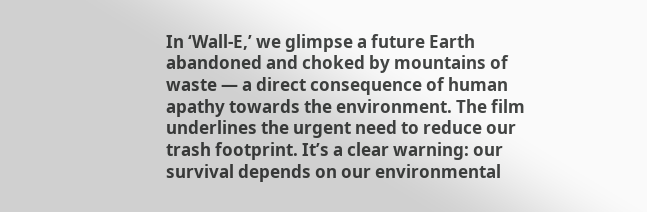In ‘Wall-E,’ we glimpse a future Earth abandoned and choked by mountains of waste — a direct consequence of human apathy towards the environment. The film underlines the urgent need to reduce our trash footprint. It’s a clear warning: our survival depends on our environmental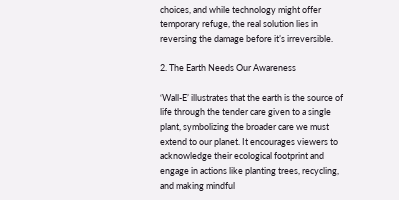choices, and while technology might offer temporary refuge, the real solution lies in reversing the damage before it’s irreversible.

2. The Earth Needs Our Awareness

‘Wall-E’ illustrates that the earth is the source of life through the tender care given to a single plant, symbolizing the broader care we must extend to our planet. It encourages viewers to acknowledge their ecological footprint and engage in actions like planting trees, recycling, and making mindful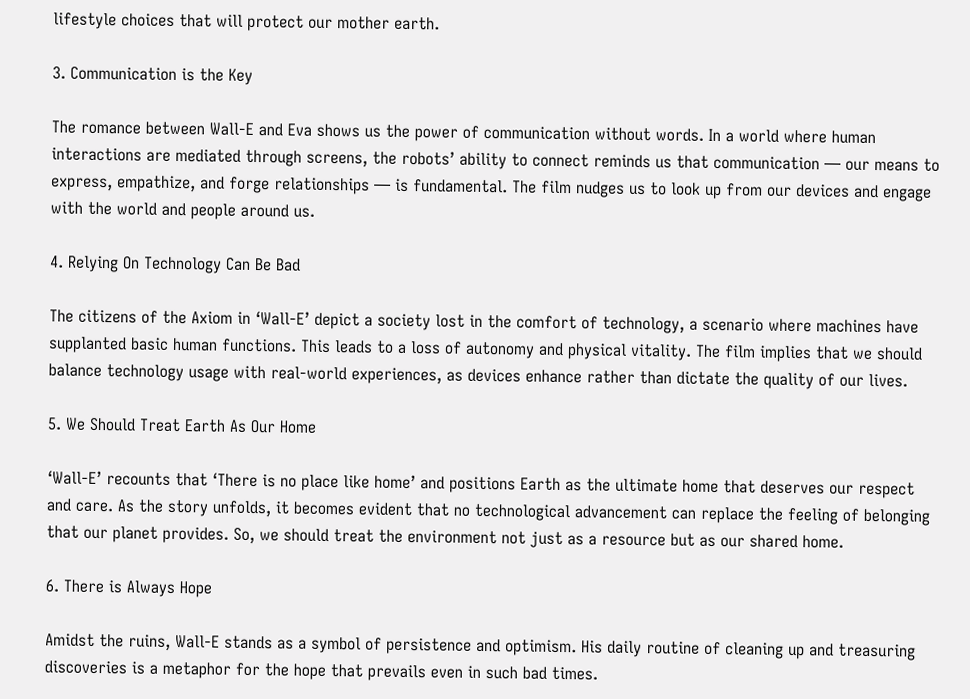lifestyle choices that will protect our mother earth.

3. Communication is the Key

The romance between Wall-E and Eva shows us the power of communication without words. In a world where human interactions are mediated through screens, the robots’ ability to connect reminds us that communication — our means to express, empathize, and forge relationships — is fundamental. The film nudges us to look up from our devices and engage with the world and people around us.

4. Relying On Technology Can Be Bad

The citizens of the Axiom in ‘Wall-E’ depict a society lost in the comfort of technology, a scenario where machines have supplanted basic human functions. This leads to a loss of autonomy and physical vitality. The film implies that we should balance technology usage with real-world experiences, as devices enhance rather than dictate the quality of our lives.

5. We Should Treat Earth As Our Home

‘Wall-E’ recounts that ‘There is no place like home’ and positions Earth as the ultimate home that deserves our respect and care. As the story unfolds, it becomes evident that no technological advancement can replace the feeling of belonging that our planet provides. So, we should treat the environment not just as a resource but as our shared home.

6. There is Always Hope

Amidst the ruins, Wall-E stands as a symbol of persistence and optimism. His daily routine of cleaning up and treasuring discoveries is a metaphor for the hope that prevails even in such bad times.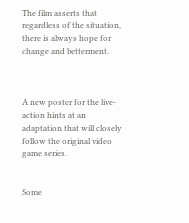The film asserts that regardless of the situation, there is always hope for change and betterment.



A new poster for the live-action hints at an adaptation that will closely follow the original video game series.


Some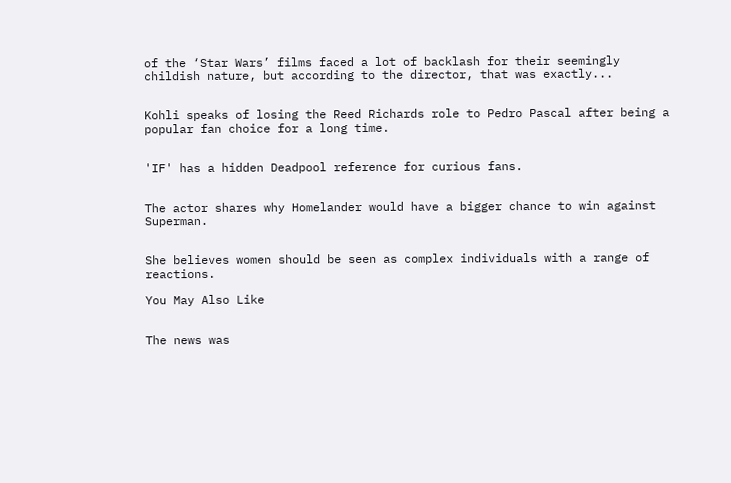of the ‘Star Wars’ films faced a lot of backlash for their seemingly childish nature, but according to the director, that was exactly...


Kohli speaks of losing the Reed Richards role to Pedro Pascal after being a popular fan choice for a long time.


'IF' has a hidden Deadpool reference for curious fans.


The actor shares why Homelander would have a bigger chance to win against Superman.


She believes women should be seen as complex individuals with a range of reactions.

You May Also Like


The news was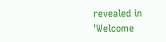revealed in 'Welcome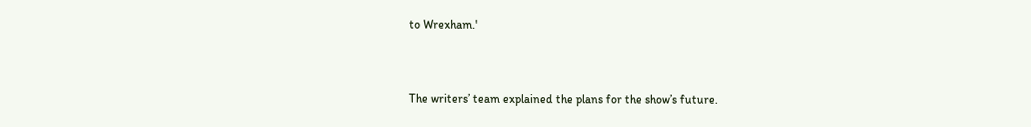to Wrexham.'


The writers’ team explained the plans for the show’s future.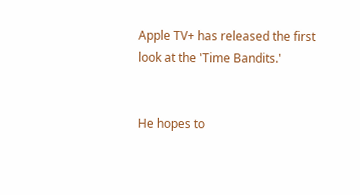Apple TV+ has released the first look at the 'Time Bandits.'


He hopes to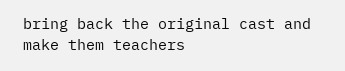bring back the original cast and make them teachers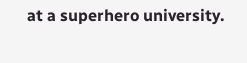at a superhero university.